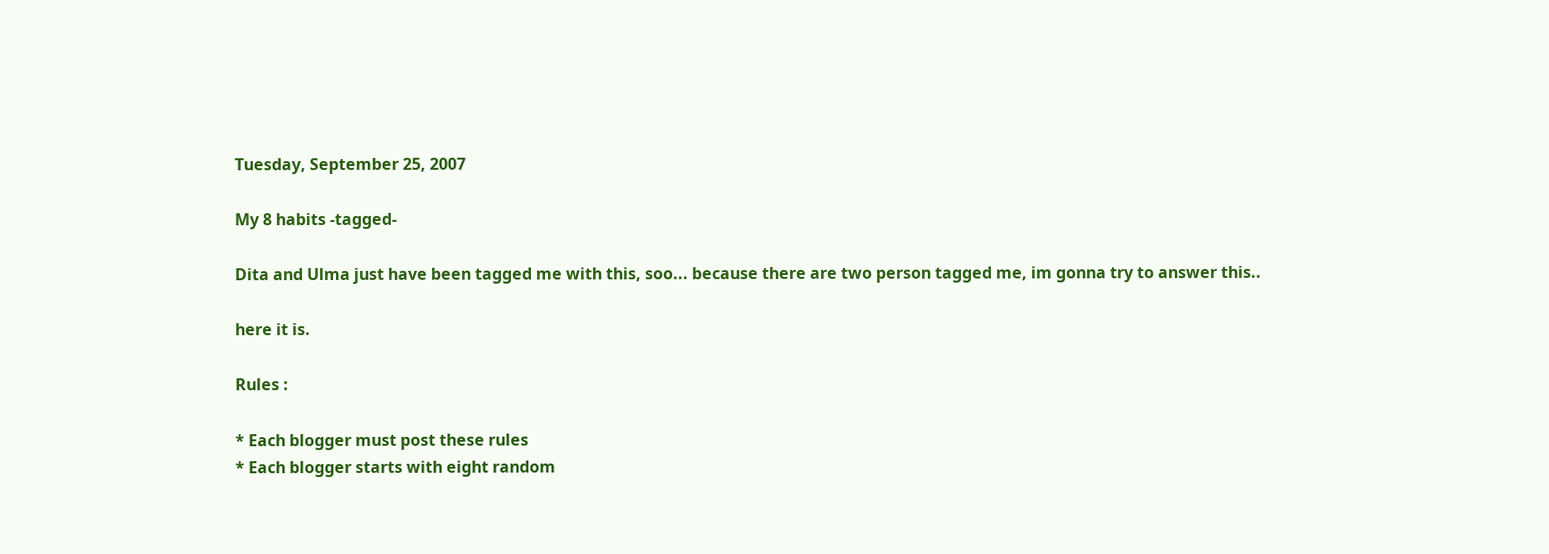Tuesday, September 25, 2007

My 8 habits -tagged-

Dita and Ulma just have been tagged me with this, soo... because there are two person tagged me, im gonna try to answer this..

here it is.

Rules :

* Each blogger must post these rules
* Each blogger starts with eight random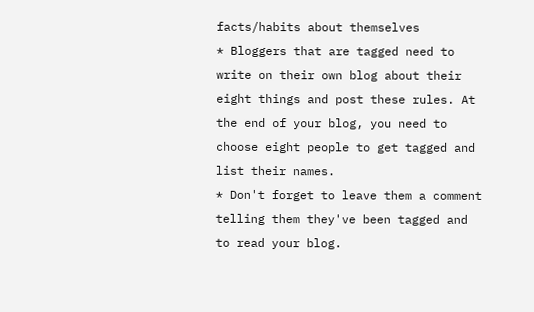facts/habits about themselves
* Bloggers that are tagged need to write on their own blog about their eight things and post these rules. At the end of your blog, you need to choose eight people to get tagged and list their names.
* Don't forget to leave them a comment telling them they've been tagged and to read your blog.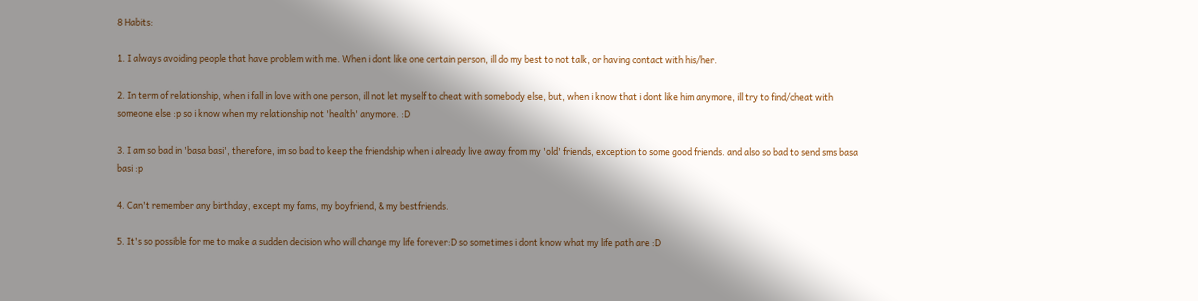8 Habits:

1. I always avoiding people that have problem with me. When i dont like one certain person, ill do my best to not talk, or having contact with his/her.

2. In term of relationship, when i fall in love with one person, ill not let myself to cheat with somebody else, but, when i know that i dont like him anymore, ill try to find/cheat with someone else :p so i know when my relationship not 'health' anymore. :D

3. I am so bad in 'basa basi', therefore, im so bad to keep the friendship when i already live away from my 'old' friends, exception to some good friends. and also so bad to send sms basa basi :p

4. Can't remember any birthday, except my fams, my boyfriend, & my bestfriends.

5. It's so possible for me to make a sudden decision who will change my life forever:D so sometimes i dont know what my life path are :D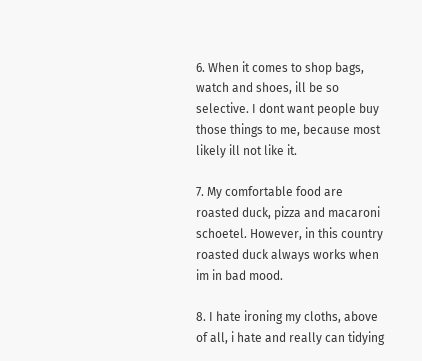6. When it comes to shop bags, watch and shoes, ill be so selective. I dont want people buy those things to me, because most likely ill not like it.

7. My comfortable food are roasted duck, pizza and macaroni schoetel. However, in this country roasted duck always works when im in bad mood.

8. I hate ironing my cloths, above of all, i hate and really can tidying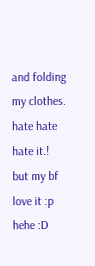and folding my clothes. hate hate hate it.! but my bf love it :p hehe :D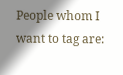People whom I want to tag are: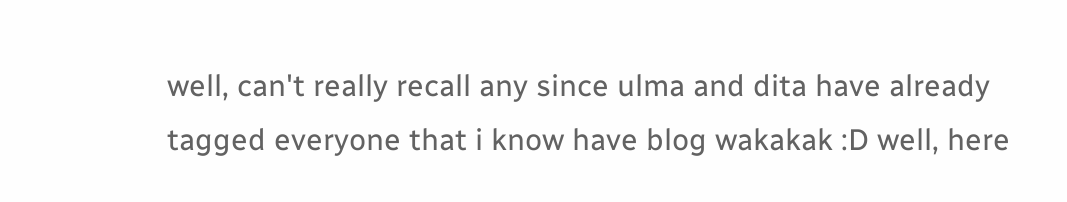well, can't really recall any since ulma and dita have already tagged everyone that i know have blog wakakak :D well, here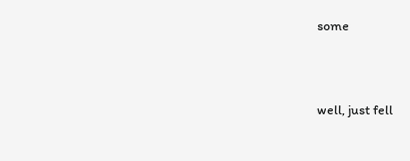some



well, just fell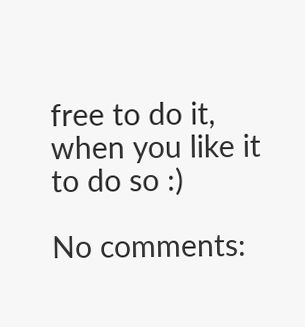free to do it, when you like it to do so :)

No comments: